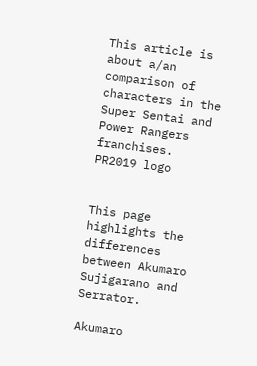This article is about a/an comparison of characters in the Super Sentai and Power Rangers franchises.
PR2019 logo


This page highlights the differences between Akumaro Sujigarano and Serrator.

Akumaro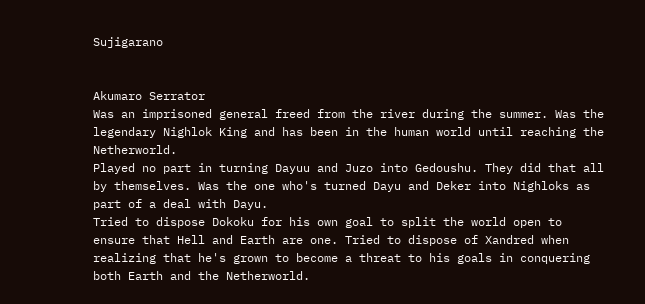Sujigarano


Akumaro Serrator
Was an imprisoned general freed from the river during the summer. Was the legendary Nighlok King and has been in the human world until reaching the Netherworld.
Played no part in turning Dayuu and Juzo into Gedoushu. They did that all by themselves. Was the one who's turned Dayu and Deker into Nighloks as part of a deal with Dayu.
Tried to dispose Dokoku for his own goal to split the world open to ensure that Hell and Earth are one. Tried to dispose of Xandred when realizing that he's grown to become a threat to his goals in conquering both Earth and the Netherworld.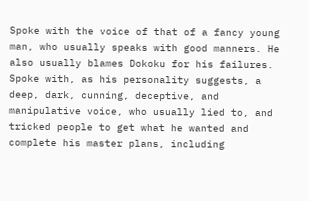Spoke with the voice of that of a fancy young man, who usually speaks with good manners. He also usually blames Dokoku for his failures. Spoke with, as his personality suggests, a deep, dark, cunning, deceptive, and manipulative voice, who usually lied to, and tricked people to get what he wanted and complete his master plans, including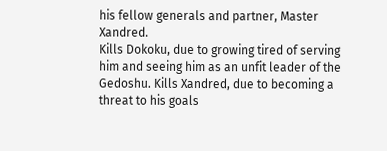his fellow generals and partner, Master Xandred.
Kills Dokoku, due to growing tired of serving him and seeing him as an unfit leader of the Gedoshu. Kills Xandred, due to becoming a threat to his goals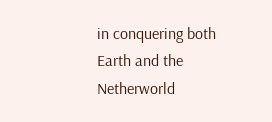in conquering both Earth and the Netherworld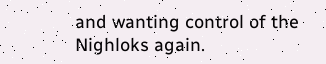and wanting control of the Nighloks again.